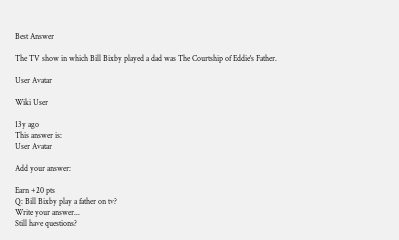Best Answer

The TV show in which Bill Bixby played a dad was The Courtship of Eddie's Father.

User Avatar

Wiki User

13y ago
This answer is:
User Avatar

Add your answer:

Earn +20 pts
Q: Bill Bixby play a father on tv?
Write your answer...
Still have questions?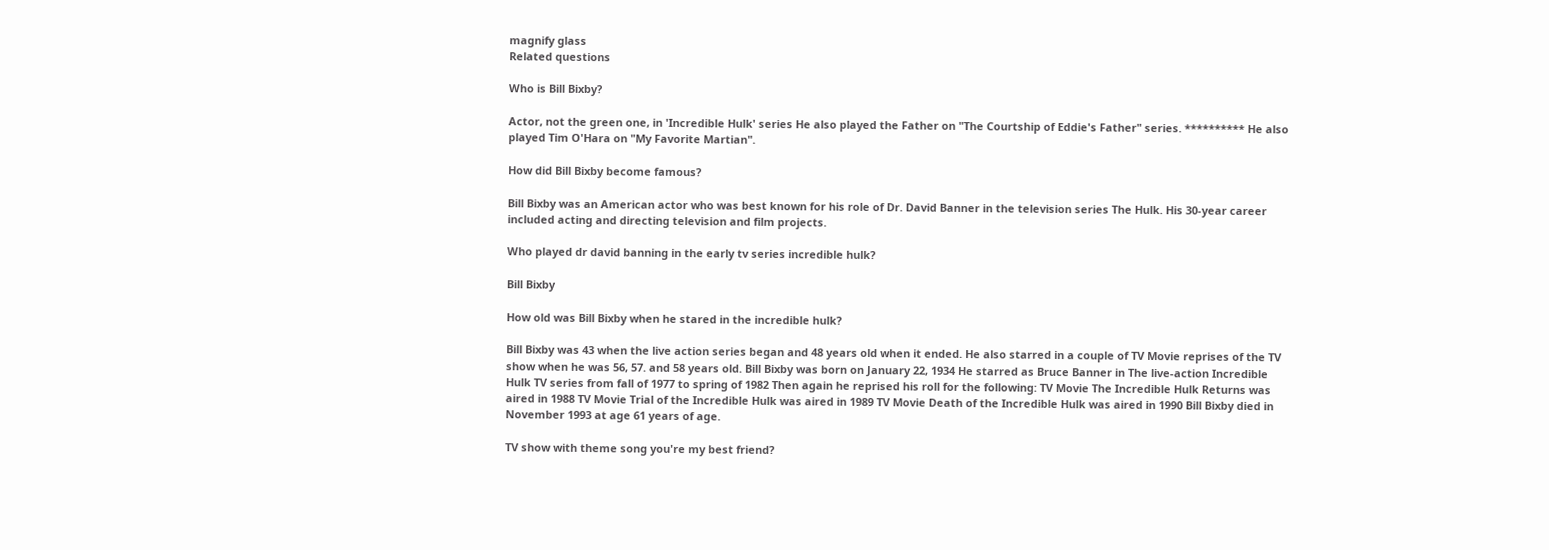magnify glass
Related questions

Who is Bill Bixby?

Actor, not the green one, in 'Incredible Hulk' series He also played the Father on "The Courtship of Eddie's Father" series. ********** He also played Tim O'Hara on "My Favorite Martian".

How did Bill Bixby become famous?

Bill Bixby was an American actor who was best known for his role of Dr. David Banner in the television series The Hulk. His 30-year career included acting and directing television and film projects.

Who played dr david banning in the early tv series incredible hulk?

Bill Bixby

How old was Bill Bixby when he stared in the incredible hulk?

Bill Bixby was 43 when the live action series began and 48 years old when it ended. He also starred in a couple of TV Movie reprises of the TV show when he was 56, 57. and 58 years old. Bill Bixby was born on January 22, 1934 He starred as Bruce Banner in The live-action Incredible Hulk TV series from fall of 1977 to spring of 1982 Then again he reprised his roll for the following: TV Movie The Incredible Hulk Returns was aired in 1988 TV Movie Trial of the Incredible Hulk was aired in 1989 TV Movie Death of the Incredible Hulk was aired in 1990 Bill Bixby died in November 1993 at age 61 years of age.

TV show with theme song you're my best friend?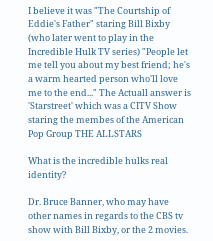I believe it was "The Courtship of Eddie's Father" staring Bill Bixby (who later went to play in the Incredible Hulk TV series) "People let me tell you about my best friend; he's a warm hearted person who'll love me to the end..." The Actuall answer is 'Starstreet' which was a CITV Show staring the membes of the American Pop Group THE ALLSTARS

What is the incredible hulks real identity?

Dr. Bruce Banner, who may have other names in regards to the CBS tv show with Bill Bixby, or the 2 movies.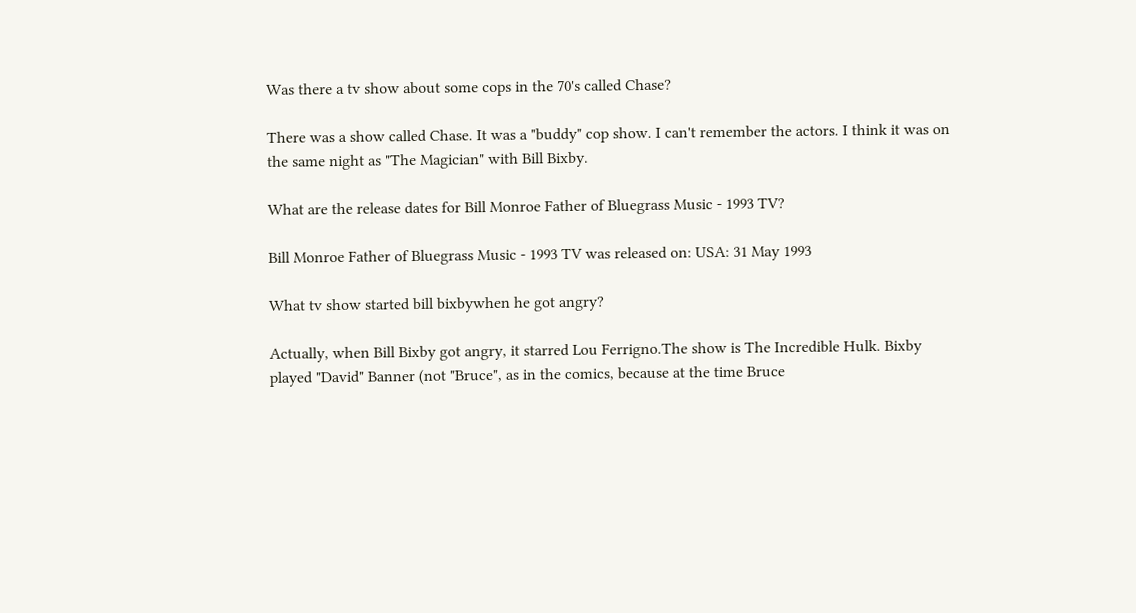Was there a tv show about some cops in the 70's called Chase?

There was a show called Chase. It was a "buddy" cop show. I can't remember the actors. I think it was on the same night as "The Magician" with Bill Bixby.

What are the release dates for Bill Monroe Father of Bluegrass Music - 1993 TV?

Bill Monroe Father of Bluegrass Music - 1993 TV was released on: USA: 31 May 1993

What tv show started bill bixbywhen he got angry?

Actually, when Bill Bixby got angry, it starred Lou Ferrigno.The show is The Incredible Hulk. Bixby played "David" Banner (not "Bruce", as in the comics, because at the time Bruce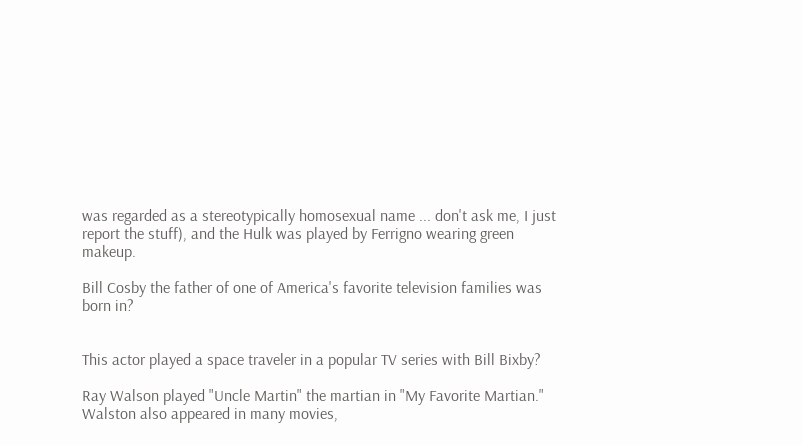was regarded as a stereotypically homosexual name ... don't ask me, I just report the stuff), and the Hulk was played by Ferrigno wearing green makeup.

Bill Cosby the father of one of America's favorite television families was born in?


This actor played a space traveler in a popular TV series with Bill Bixby?

Ray Walson played "Uncle Martin" the martian in "My Favorite Martian." Walston also appeared in many movies,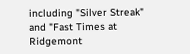including "Silver Streak" and "Fast Times at Ridgemont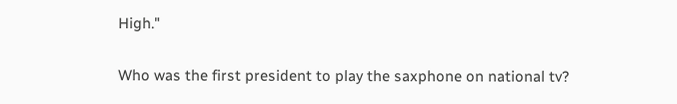High."

Who was the first president to play the saxphone on national tv?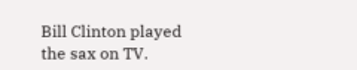Bill Clinton played the sax on TV.